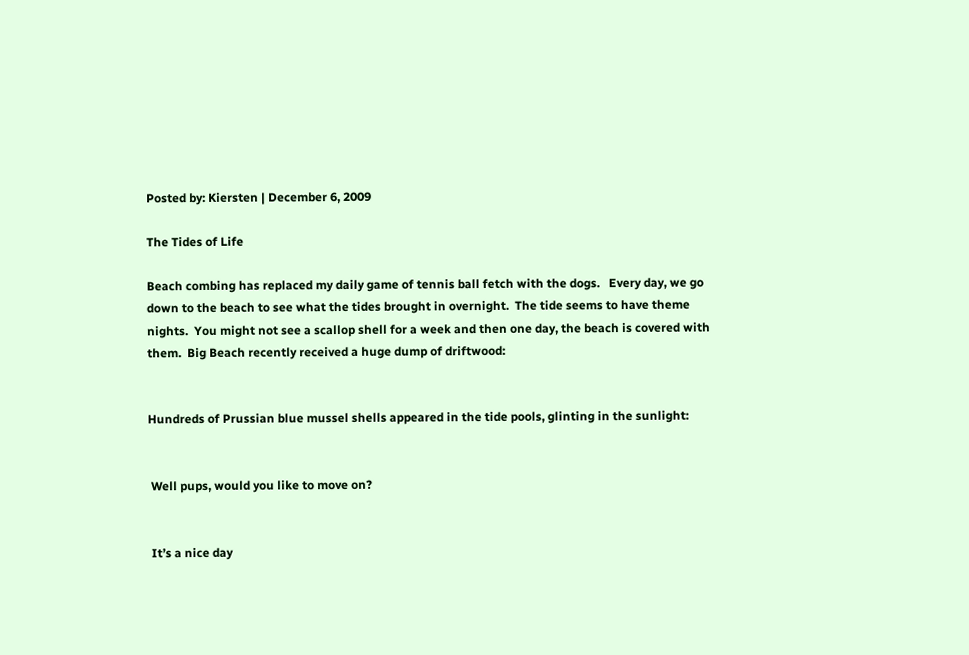Posted by: Kiersten | December 6, 2009

The Tides of Life

Beach combing has replaced my daily game of tennis ball fetch with the dogs.   Every day, we go down to the beach to see what the tides brought in overnight.  The tide seems to have theme nights.  You might not see a scallop shell for a week and then one day, the beach is covered with them.  Big Beach recently received a huge dump of driftwood:


Hundreds of Prussian blue mussel shells appeared in the tide pools, glinting in the sunlight:


 Well pups, would you like to move on?


 It’s a nice day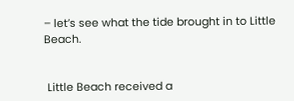– let’s see what the tide brought in to Little Beach.


 Little Beach received a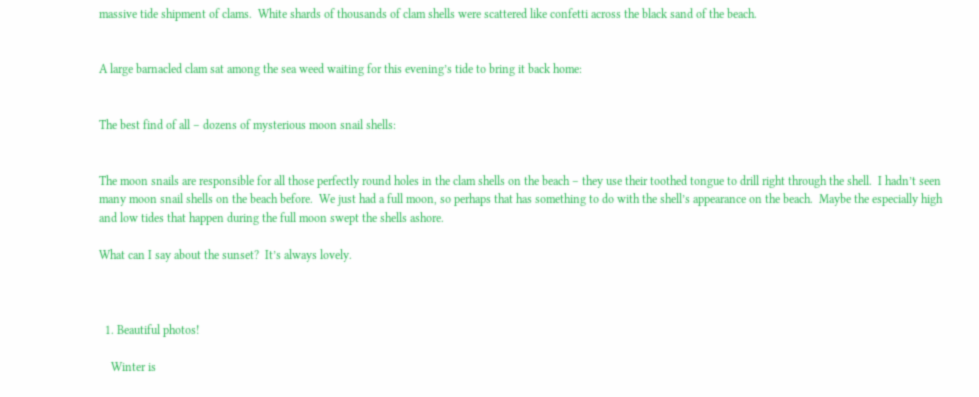massive tide shipment of clams.  White shards of thousands of clam shells were scattered like confetti across the black sand of the beach.


A large barnacled clam sat among the sea weed waiting for this evening’s tide to bring it back home:


The best find of all – dozens of mysterious moon snail shells:


The moon snails are responsible for all those perfectly round holes in the clam shells on the beach – they use their toothed tongue to drill right through the shell.  I hadn’t seen many moon snail shells on the beach before.  We just had a full moon, so perhaps that has something to do with the shell’s appearance on the beach.  Maybe the especially high and low tides that happen during the full moon swept the shells ashore.

What can I say about the sunset?  It’s always lovely.



  1. Beautiful photos!

    Winter is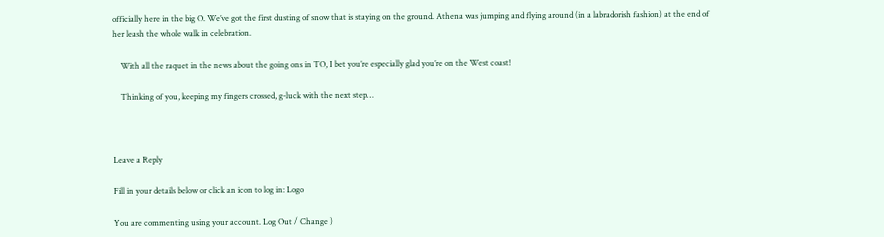officially here in the big O. We’ve got the first dusting of snow that is staying on the ground. Athena was jumping and flying around (in a labradorish fashion) at the end of her leash the whole walk in celebration.

    With all the raquet in the news about the going ons in TO, I bet you’re especially glad you’re on the West coast!

    Thinking of you, keeping my fingers crossed, g-luck with the next step…



Leave a Reply

Fill in your details below or click an icon to log in: Logo

You are commenting using your account. Log Out / Change )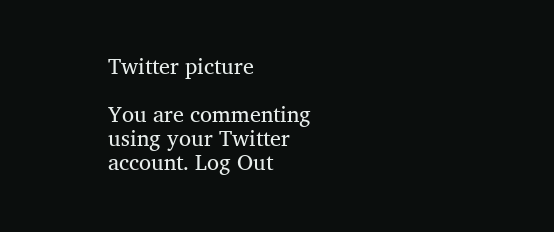Twitter picture

You are commenting using your Twitter account. Log Out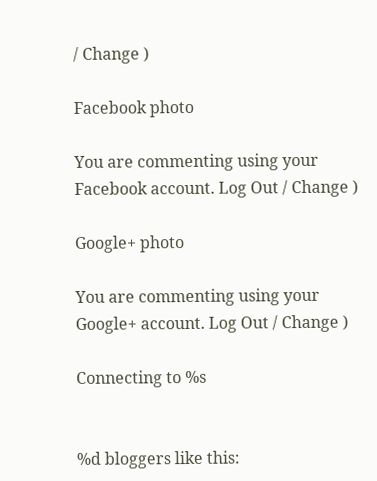/ Change )

Facebook photo

You are commenting using your Facebook account. Log Out / Change )

Google+ photo

You are commenting using your Google+ account. Log Out / Change )

Connecting to %s


%d bloggers like this: